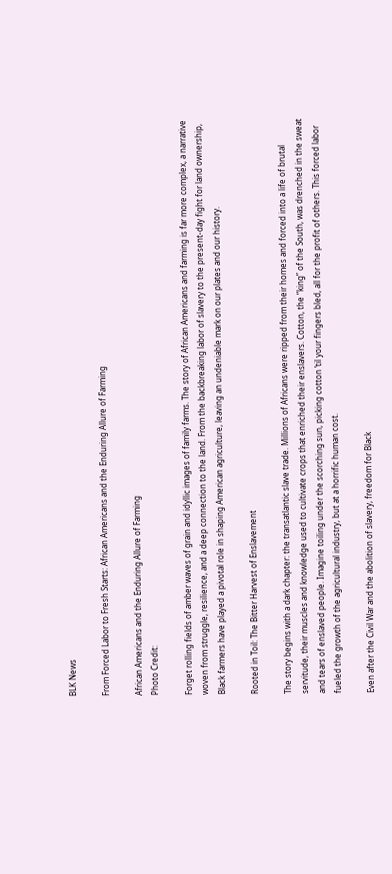BLK News

From Forced Labor to Fresh Starts: African Americans and the Enduring Allure of Farming

African Americans and the Enduring Allure of Farming
Photo Credit:

Forget rolling fields of amber waves of grain and idyllic images of family farms. The story of African Americans and farming is far more complex, a narrative woven from struggle, resilience, and a deep connection to the land. From the backbreaking labor of slavery to the present-day fight for land ownership, Black farmers have played a pivotal role in shaping American agriculture, leaving an undeniable mark on our plates and our history.

Rooted in Toil: The Bitter Harvest of Enslavement

The story begins with a dark chapter: the transatlantic slave trade. Millions of Africans were ripped from their homes and forced into a life of brutal servitude, their muscles and knowledge used to cultivate crops that enriched their enslavers. Cotton, the “king” of the South, was drenched in the sweat and tears of enslaved people. Imagine toiling under the scorching sun, picking cotton ’til your fingers bled, all for the profit of others. This forced labor fueled the growth of the agricultural industry, but at a horrific human cost.

Even after the Civil War and the abolition of slavery, freedom for Black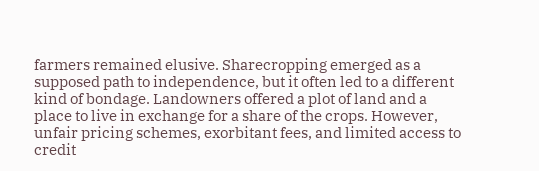farmers remained elusive. Sharecropping emerged as a supposed path to independence, but it often led to a different kind of bondage. Landowners offered a plot of land and a place to live in exchange for a share of the crops. However, unfair pricing schemes, exorbitant fees, and limited access to credit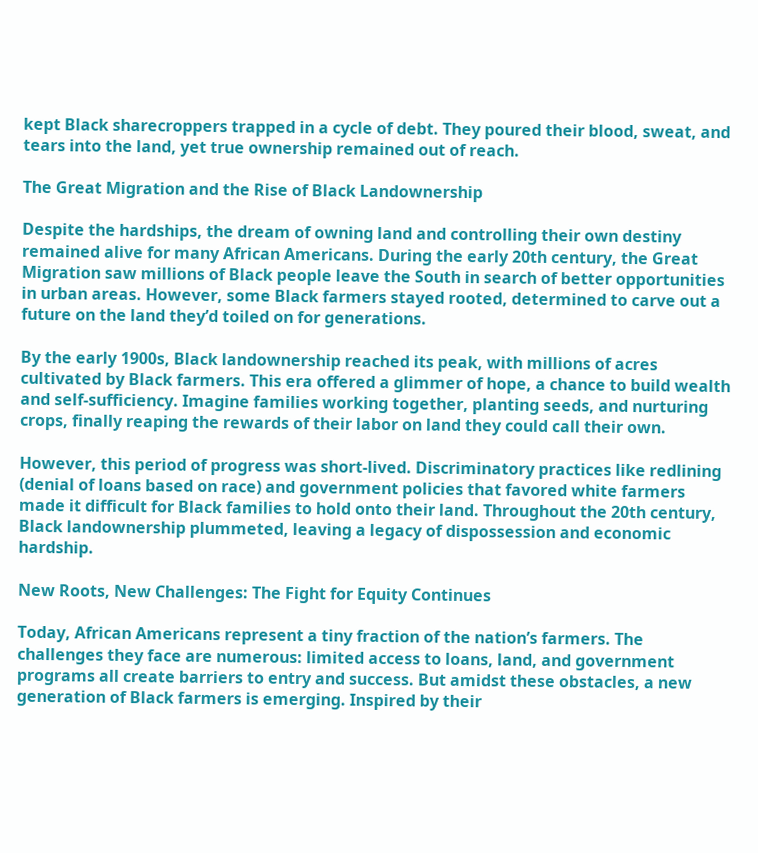kept Black sharecroppers trapped in a cycle of debt. They poured their blood, sweat, and tears into the land, yet true ownership remained out of reach.

The Great Migration and the Rise of Black Landownership

Despite the hardships, the dream of owning land and controlling their own destiny remained alive for many African Americans. During the early 20th century, the Great Migration saw millions of Black people leave the South in search of better opportunities in urban areas. However, some Black farmers stayed rooted, determined to carve out a future on the land they’d toiled on for generations.

By the early 1900s, Black landownership reached its peak, with millions of acres cultivated by Black farmers. This era offered a glimmer of hope, a chance to build wealth and self-sufficiency. Imagine families working together, planting seeds, and nurturing crops, finally reaping the rewards of their labor on land they could call their own.

However, this period of progress was short-lived. Discriminatory practices like redlining (denial of loans based on race) and government policies that favored white farmers made it difficult for Black families to hold onto their land. Throughout the 20th century, Black landownership plummeted, leaving a legacy of dispossession and economic hardship.

New Roots, New Challenges: The Fight for Equity Continues

Today, African Americans represent a tiny fraction of the nation’s farmers. The challenges they face are numerous: limited access to loans, land, and government programs all create barriers to entry and success. But amidst these obstacles, a new generation of Black farmers is emerging. Inspired by their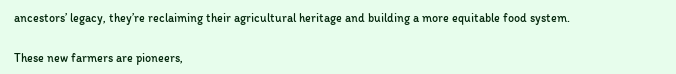ancestors’ legacy, they’re reclaiming their agricultural heritage and building a more equitable food system.

These new farmers are pioneers,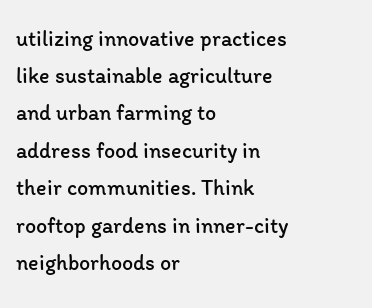utilizing innovative practices like sustainable agriculture and urban farming to address food insecurity in their communities. Think rooftop gardens in inner-city neighborhoods or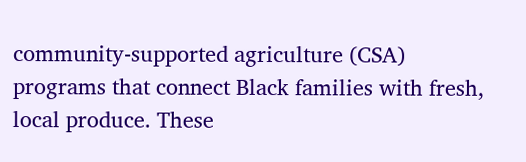community-supported agriculture (CSA) programs that connect Black families with fresh, local produce. These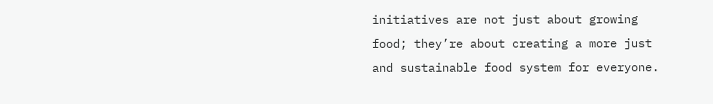initiatives are not just about growing food; they’re about creating a more just and sustainable food system for everyone.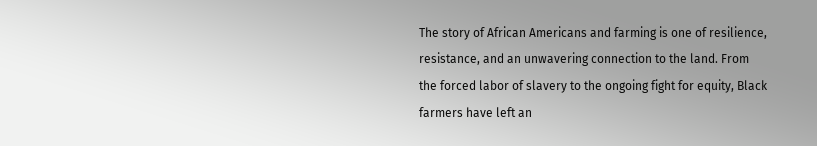The story of African Americans and farming is one of resilience, resistance, and an unwavering connection to the land. From the forced labor of slavery to the ongoing fight for equity, Black farmers have left an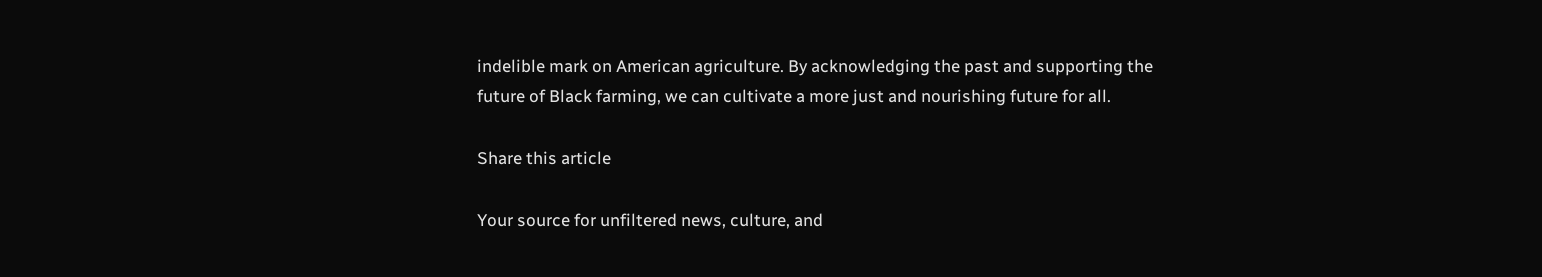indelible mark on American agriculture. By acknowledging the past and supporting the future of Black farming, we can cultivate a more just and nourishing future for all.

Share this article

Your source for unfiltered news, culture, and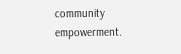community empowerment.